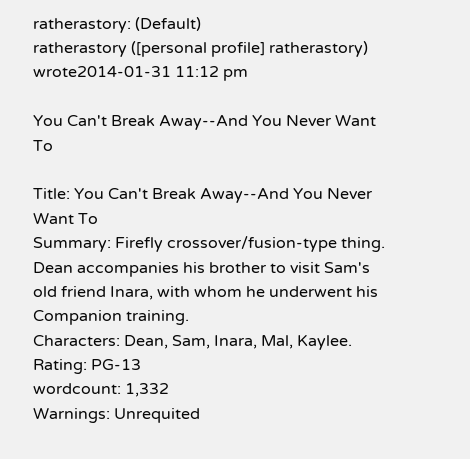ratherastory: (Default)
ratherastory ([personal profile] ratherastory) wrote2014-01-31 11:12 pm

You Can't Break Away--And You Never Want To

Title: You Can't Break Away--And You Never Want To
Summary: Firefly crossover/fusion-type thing. Dean accompanies his brother to visit Sam's old friend Inara, with whom he underwent his Companion training.
Characters: Dean, Sam, Inara, Mal, Kaylee.
Rating: PG-13
wordcount: 1,332
Warnings: Unrequited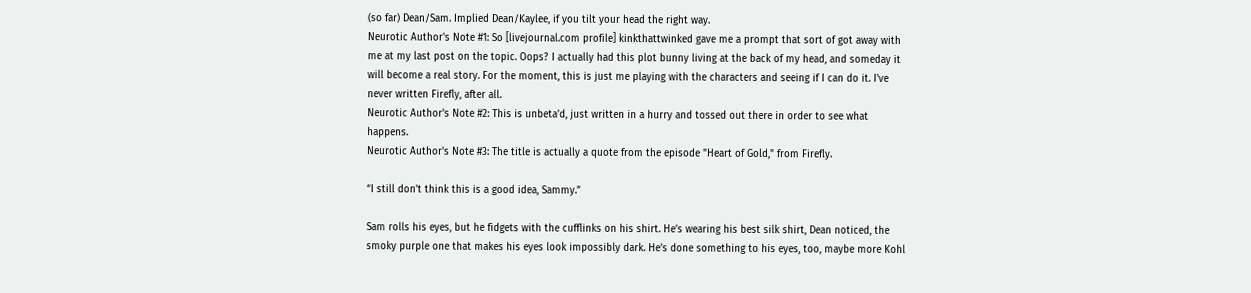(so far) Dean/Sam. Implied Dean/Kaylee, if you tilt your head the right way.
Neurotic Author's Note #1: So [livejournal.com profile] kinkthattwinked gave me a prompt that sort of got away with me at my last post on the topic. Oops? I actually had this plot bunny living at the back of my head, and someday it will become a real story. For the moment, this is just me playing with the characters and seeing if I can do it. I've never written Firefly, after all.
Neurotic Author's Note #2: This is unbeta'd, just written in a hurry and tossed out there in order to see what happens.
Neurotic Author's Note #3: The title is actually a quote from the episode "Heart of Gold," from Firefly.

“I still don’t think this is a good idea, Sammy.”

Sam rolls his eyes, but he fidgets with the cufflinks on his shirt. He’s wearing his best silk shirt, Dean noticed, the smoky purple one that makes his eyes look impossibly dark. He’s done something to his eyes, too, maybe more Kohl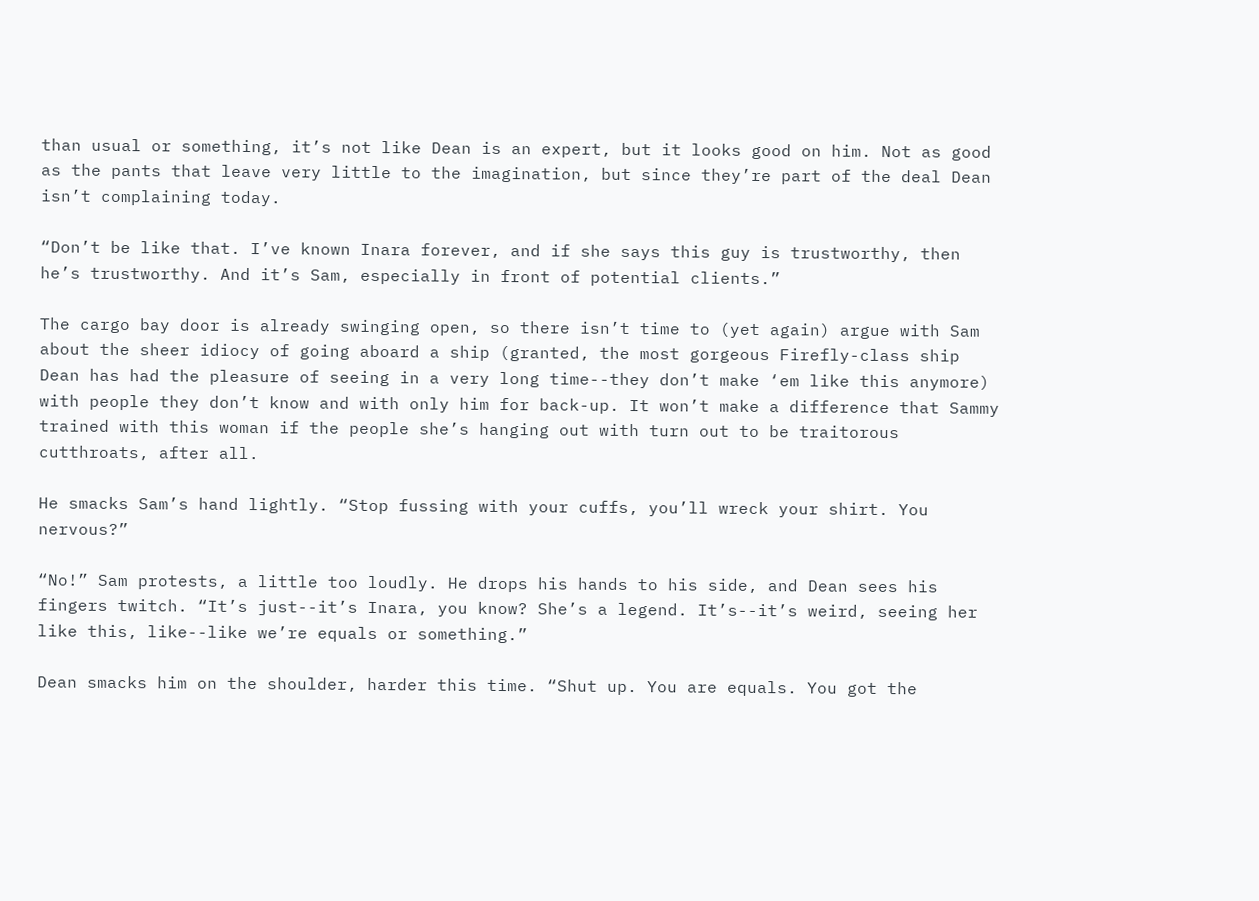than usual or something, it’s not like Dean is an expert, but it looks good on him. Not as good as the pants that leave very little to the imagination, but since they’re part of the deal Dean isn’t complaining today.

“Don’t be like that. I’ve known Inara forever, and if she says this guy is trustworthy, then he’s trustworthy. And it’s Sam, especially in front of potential clients.”

The cargo bay door is already swinging open, so there isn’t time to (yet again) argue with Sam about the sheer idiocy of going aboard a ship (granted, the most gorgeous Firefly-class ship Dean has had the pleasure of seeing in a very long time--they don’t make ‘em like this anymore) with people they don’t know and with only him for back-up. It won’t make a difference that Sammy trained with this woman if the people she’s hanging out with turn out to be traitorous cutthroats, after all.

He smacks Sam’s hand lightly. “Stop fussing with your cuffs, you’ll wreck your shirt. You nervous?”

“No!” Sam protests, a little too loudly. He drops his hands to his side, and Dean sees his fingers twitch. “It’s just--it’s Inara, you know? She’s a legend. It’s--it’s weird, seeing her like this, like--like we’re equals or something.”

Dean smacks him on the shoulder, harder this time. “Shut up. You are equals. You got the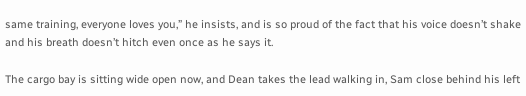same training, everyone loves you,” he insists, and is so proud of the fact that his voice doesn’t shake and his breath doesn’t hitch even once as he says it.

The cargo bay is sitting wide open now, and Dean takes the lead walking in, Sam close behind his left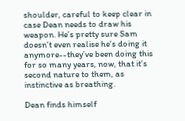shoulder, careful to keep clear in case Dean needs to draw his weapon. He’s pretty sure Sam doesn’t even realise he’s doing it anymore--they’ve been doing this for so many years, now, that it’s second nature to them, as instinctive as breathing.

Dean finds himself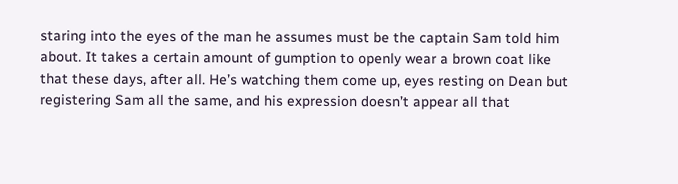staring into the eyes of the man he assumes must be the captain Sam told him about. It takes a certain amount of gumption to openly wear a brown coat like that these days, after all. He’s watching them come up, eyes resting on Dean but registering Sam all the same, and his expression doesn’t appear all that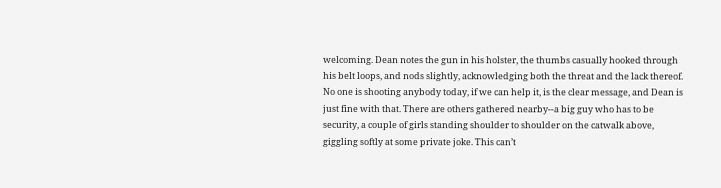welcoming. Dean notes the gun in his holster, the thumbs casually hooked through his belt loops, and nods slightly, acknowledging both the threat and the lack thereof. No one is shooting anybody today, if we can help it, is the clear message, and Dean is just fine with that. There are others gathered nearby--a big guy who has to be security, a couple of girls standing shoulder to shoulder on the catwalk above, giggling softly at some private joke. This can’t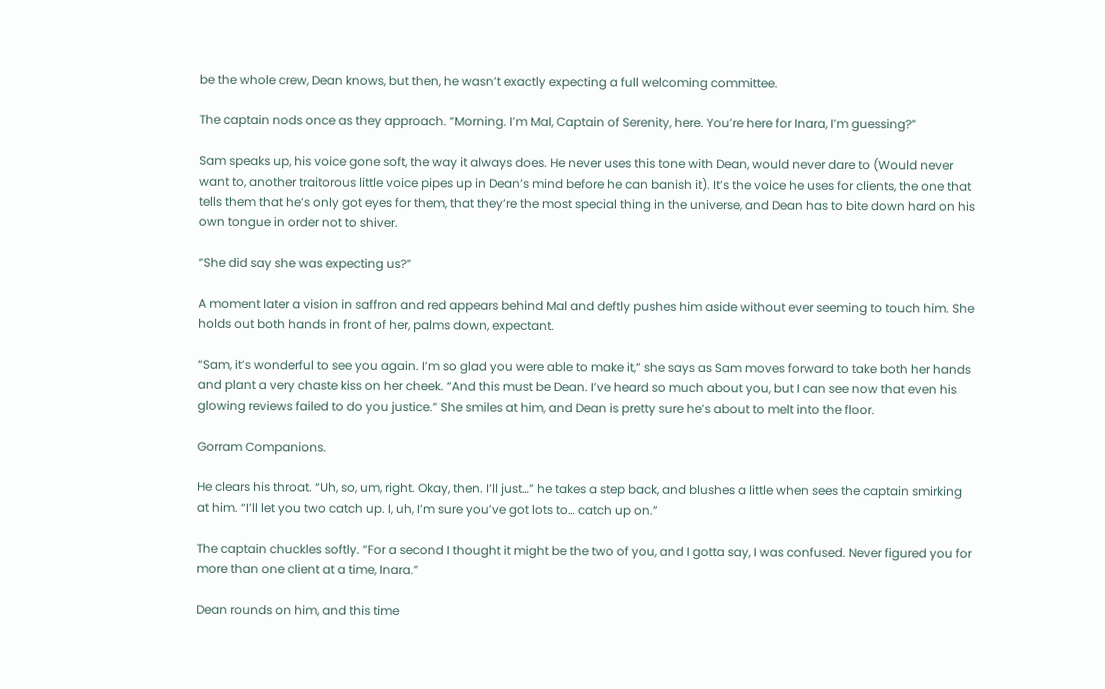be the whole crew, Dean knows, but then, he wasn’t exactly expecting a full welcoming committee.

The captain nods once as they approach. “Morning. I’m Mal, Captain of Serenity, here. You’re here for Inara, I’m guessing?”

Sam speaks up, his voice gone soft, the way it always does. He never uses this tone with Dean, would never dare to (Would never want to, another traitorous little voice pipes up in Dean’s mind before he can banish it). It’s the voice he uses for clients, the one that tells them that he’s only got eyes for them, that they’re the most special thing in the universe, and Dean has to bite down hard on his own tongue in order not to shiver.

“She did say she was expecting us?”

A moment later a vision in saffron and red appears behind Mal and deftly pushes him aside without ever seeming to touch him. She holds out both hands in front of her, palms down, expectant.

“Sam, it’s wonderful to see you again. I’m so glad you were able to make it,” she says as Sam moves forward to take both her hands and plant a very chaste kiss on her cheek. “And this must be Dean. I’ve heard so much about you, but I can see now that even his glowing reviews failed to do you justice.” She smiles at him, and Dean is pretty sure he’s about to melt into the floor.

Gorram Companions.

He clears his throat. “Uh, so, um, right. Okay, then. I’ll just…” he takes a step back, and blushes a little when sees the captain smirking at him. “I’ll let you two catch up. I, uh, I’m sure you’ve got lots to… catch up on.”

The captain chuckles softly. “For a second I thought it might be the two of you, and I gotta say, I was confused. Never figured you for more than one client at a time, Inara.”

Dean rounds on him, and this time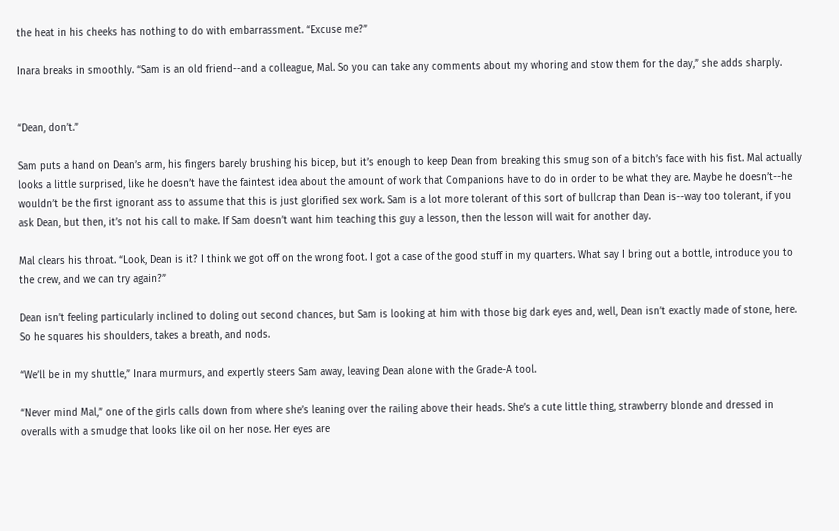the heat in his cheeks has nothing to do with embarrassment. “Excuse me?”

Inara breaks in smoothly. “Sam is an old friend--and a colleague, Mal. So you can take any comments about my whoring and stow them for the day,” she adds sharply.


“Dean, don’t.”

Sam puts a hand on Dean’s arm, his fingers barely brushing his bicep, but it’s enough to keep Dean from breaking this smug son of a bitch’s face with his fist. Mal actually looks a little surprised, like he doesn’t have the faintest idea about the amount of work that Companions have to do in order to be what they are. Maybe he doesn’t--he wouldn’t be the first ignorant ass to assume that this is just glorified sex work. Sam is a lot more tolerant of this sort of bullcrap than Dean is--way too tolerant, if you ask Dean, but then, it’s not his call to make. If Sam doesn’t want him teaching this guy a lesson, then the lesson will wait for another day.

Mal clears his throat. “Look, Dean is it? I think we got off on the wrong foot. I got a case of the good stuff in my quarters. What say I bring out a bottle, introduce you to the crew, and we can try again?”

Dean isn’t feeling particularly inclined to doling out second chances, but Sam is looking at him with those big dark eyes and, well, Dean isn’t exactly made of stone, here. So he squares his shoulders, takes a breath, and nods.

“We’ll be in my shuttle,” Inara murmurs, and expertly steers Sam away, leaving Dean alone with the Grade-A tool.

“Never mind Mal,” one of the girls calls down from where she’s leaning over the railing above their heads. She’s a cute little thing, strawberry blonde and dressed in overalls with a smudge that looks like oil on her nose. Her eyes are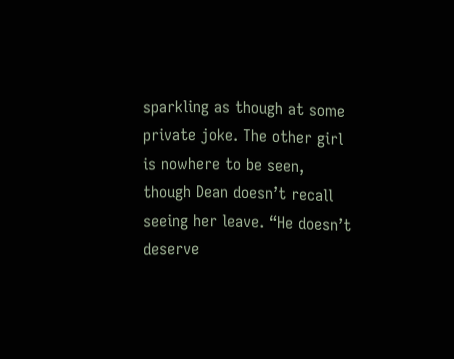sparkling as though at some private joke. The other girl is nowhere to be seen, though Dean doesn’t recall seeing her leave. “He doesn’t deserve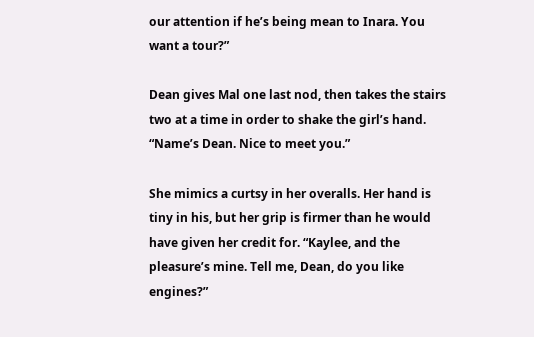our attention if he’s being mean to Inara. You want a tour?”

Dean gives Mal one last nod, then takes the stairs two at a time in order to shake the girl’s hand. “Name’s Dean. Nice to meet you.”

She mimics a curtsy in her overalls. Her hand is tiny in his, but her grip is firmer than he would have given her credit for. “Kaylee, and the pleasure’s mine. Tell me, Dean, do you like engines?”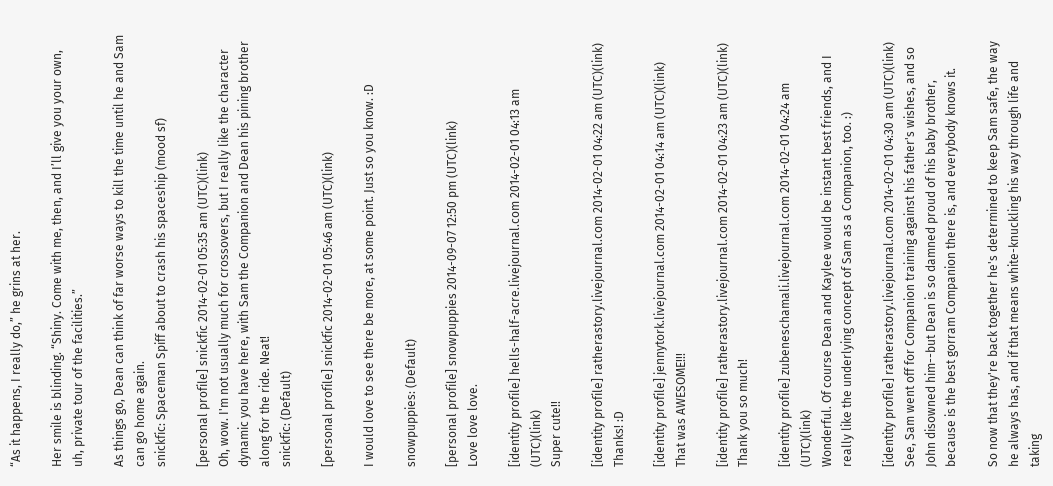“As it happens, I really do,” he grins at her.

Her smile is blinding. “Shiny. Come with me, then, and I’ll give you your own, uh, private tour of the facilities.”

As things go, Dean can think of far worse ways to kill the time until he and Sam can go home again.
snickfic: Spaceman Spiff about to crash his spaceship (mood sf)

[personal profile] snickfic 2014-02-01 05:35 am (UTC)(link)
Oh, wow. I'm not usually much for crossovers, but I really like the character dynamic you have here, with Sam the Companion and Dean his pining brother along for the ride. Neat!
snickfic: (Default)

[personal profile] snickfic 2014-02-01 05:46 am (UTC)(link)

I would love to see there be more, at some point. Just so you know. :D

snowpuppies: (Default)

[personal profile] snowpuppies 2014-09-07 12:50 pm (UTC)(link)
Love love love.

[identity profile] hells-half-acre.livejournal.com 2014-02-01 04:13 am (UTC)(link)
Super cute!!

[identity profile] ratherastory.livejournal.com 2014-02-01 04:22 am (UTC)(link)
Thanks! :D

[identity profile] jennytork.livejournal.com 2014-02-01 04:14 am (UTC)(link)
That was AWESOME!!!

[identity profile] ratherastory.livejournal.com 2014-02-01 04:23 am (UTC)(link)
Thank you so much!

[identity profile] zubeneschamali.livejournal.com 2014-02-01 04:24 am (UTC)(link)
Wonderful. Of course Dean and Kaylee would be instant best friends, and I really like the underlying concept of Sam as a Companion, too. :)

[identity profile] ratherastory.livejournal.com 2014-02-01 04:30 am (UTC)(link)
See, Sam went off for Companion training against his father's wishes, and so John disowned him--but Dean is so damned proud of his baby brother, because is the best gorram Companion there is, and everybody knows it.

So now that they're back together he's determined to keep Sam safe, the way he always has, and if that means white-knuckling his way through life and taking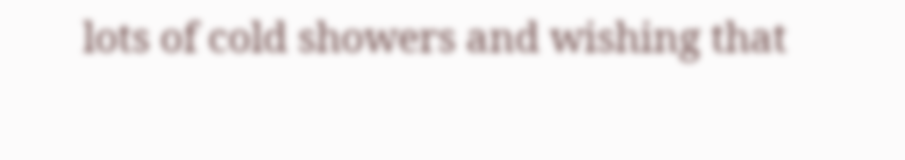lots of cold showers and wishing that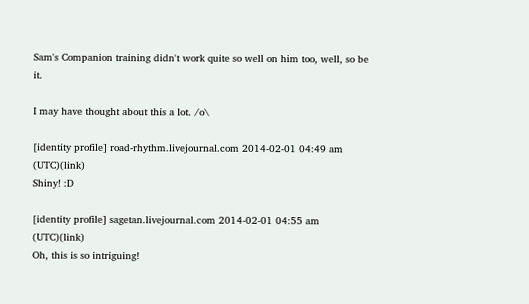Sam's Companion training didn't work quite so well on him too, well, so be it.

I may have thought about this a lot. /o\

[identity profile] road-rhythm.livejournal.com 2014-02-01 04:49 am (UTC)(link)
Shiny! :D

[identity profile] sagetan.livejournal.com 2014-02-01 04:55 am (UTC)(link)
Oh, this is so intriguing!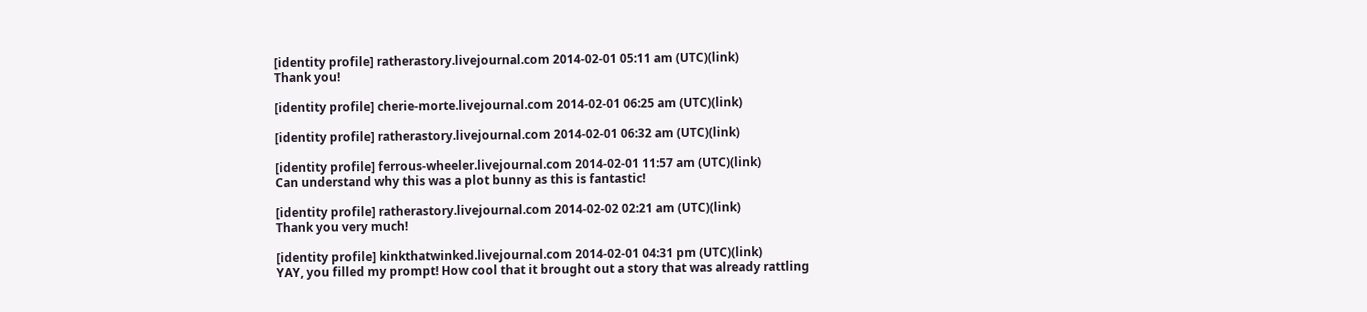[identity profile] ratherastory.livejournal.com 2014-02-01 05:11 am (UTC)(link)
Thank you!

[identity profile] cherie-morte.livejournal.com 2014-02-01 06:25 am (UTC)(link)

[identity profile] ratherastory.livejournal.com 2014-02-01 06:32 am (UTC)(link)

[identity profile] ferrous-wheeler.livejournal.com 2014-02-01 11:57 am (UTC)(link)
Can understand why this was a plot bunny as this is fantastic!

[identity profile] ratherastory.livejournal.com 2014-02-02 02:21 am (UTC)(link)
Thank you very much!

[identity profile] kinkthatwinked.livejournal.com 2014-02-01 04:31 pm (UTC)(link)
YAY, you filled my prompt! How cool that it brought out a story that was already rattling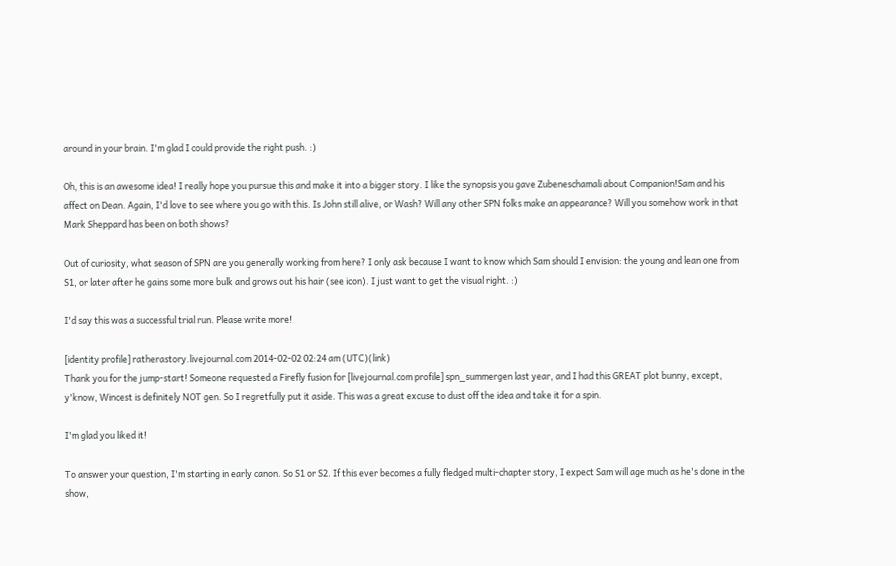around in your brain. I'm glad I could provide the right push. :)

Oh, this is an awesome idea! I really hope you pursue this and make it into a bigger story. I like the synopsis you gave Zubeneschamali about Companion!Sam and his affect on Dean. Again, I'd love to see where you go with this. Is John still alive, or Wash? Will any other SPN folks make an appearance? Will you somehow work in that Mark Sheppard has been on both shows?

Out of curiosity, what season of SPN are you generally working from here? I only ask because I want to know which Sam should I envision: the young and lean one from S1, or later after he gains some more bulk and grows out his hair (see icon). I just want to get the visual right. :)

I'd say this was a successful trial run. Please write more!

[identity profile] ratherastory.livejournal.com 2014-02-02 02:24 am (UTC)(link)
Thank you for the jump-start! Someone requested a Firefly fusion for [livejournal.com profile] spn_summergen last year, and I had this GREAT plot bunny, except, y'know, Wincest is definitely NOT gen. So I regretfully put it aside. This was a great excuse to dust off the idea and take it for a spin.

I'm glad you liked it!

To answer your question, I'm starting in early canon. So S1 or S2. If this ever becomes a fully fledged multi-chapter story, I expect Sam will age much as he's done in the show,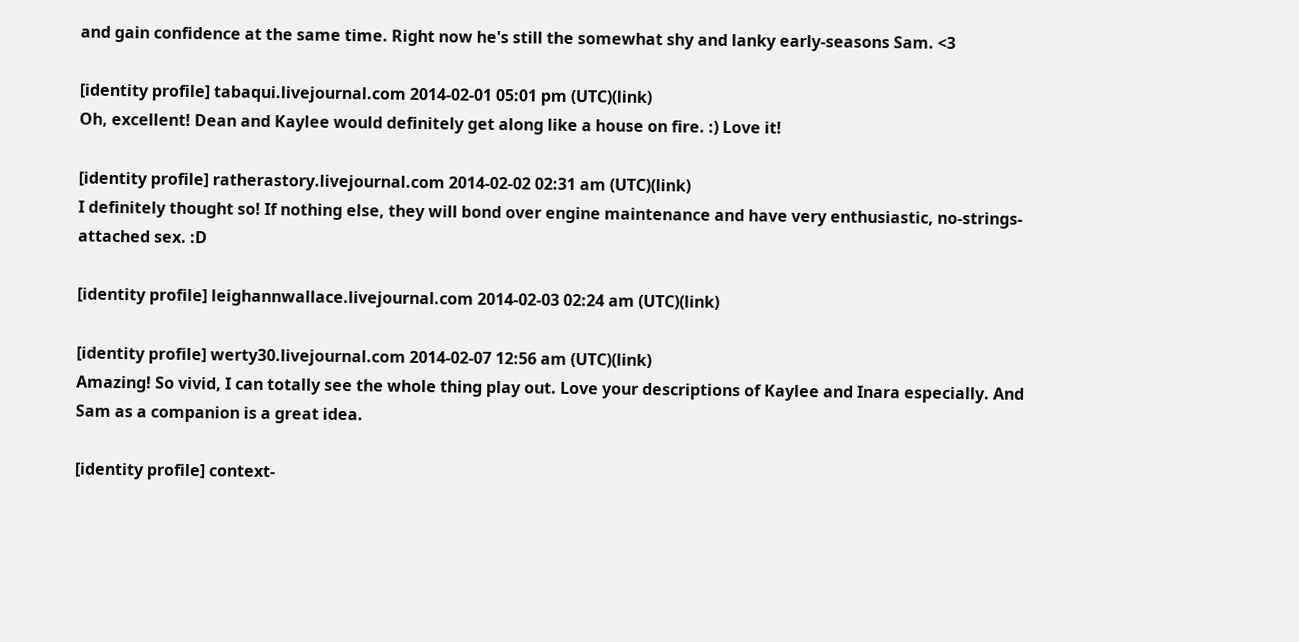and gain confidence at the same time. Right now he's still the somewhat shy and lanky early-seasons Sam. <3

[identity profile] tabaqui.livejournal.com 2014-02-01 05:01 pm (UTC)(link)
Oh, excellent! Dean and Kaylee would definitely get along like a house on fire. :) Love it!

[identity profile] ratherastory.livejournal.com 2014-02-02 02:31 am (UTC)(link)
I definitely thought so! If nothing else, they will bond over engine maintenance and have very enthusiastic, no-strings-attached sex. :D

[identity profile] leighannwallace.livejournal.com 2014-02-03 02:24 am (UTC)(link)

[identity profile] werty30.livejournal.com 2014-02-07 12:56 am (UTC)(link)
Amazing! So vivid, I can totally see the whole thing play out. Love your descriptions of Kaylee and Inara especially. And Sam as a companion is a great idea.

[identity profile] context-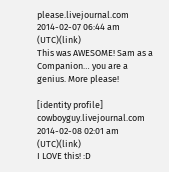please.livejournal.com 2014-02-07 06:44 am (UTC)(link)
This was AWESOME! Sam as a Companion… you are a genius. More please!

[identity profile] cowboyguy.livejournal.com 2014-02-08 02:01 am (UTC)(link)
I LOVE this! :D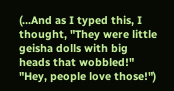(...And as I typed this, I thought, "They were little geisha dolls with big heads that wobbled!" "Hey, people love those!")